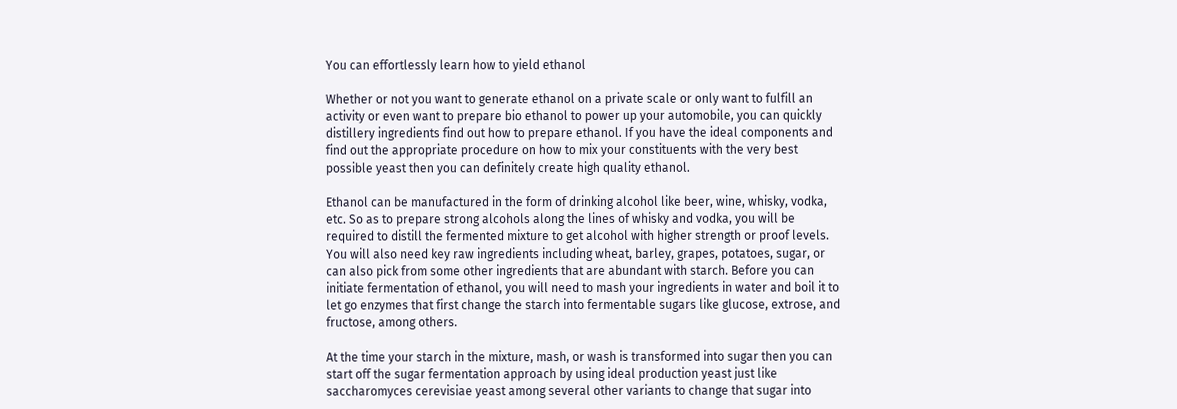You can effortlessly learn how to yield ethanol

Whether or not you want to generate ethanol on a private scale or only want to fulfill an activity or even want to prepare bio ethanol to power up your automobile, you can quickly distillery ingredients find out how to prepare ethanol. If you have the ideal components and find out the appropriate procedure on how to mix your constituents with the very best possible yeast then you can definitely create high quality ethanol.

Ethanol can be manufactured in the form of drinking alcohol like beer, wine, whisky, vodka, etc. So as to prepare strong alcohols along the lines of whisky and vodka, you will be required to distill the fermented mixture to get alcohol with higher strength or proof levels. You will also need key raw ingredients including wheat, barley, grapes, potatoes, sugar, or can also pick from some other ingredients that are abundant with starch. Before you can initiate fermentation of ethanol, you will need to mash your ingredients in water and boil it to let go enzymes that first change the starch into fermentable sugars like glucose, extrose, and fructose, among others.

At the time your starch in the mixture, mash, or wash is transformed into sugar then you can start off the sugar fermentation approach by using ideal production yeast just like saccharomyces cerevisiae yeast among several other variants to change that sugar into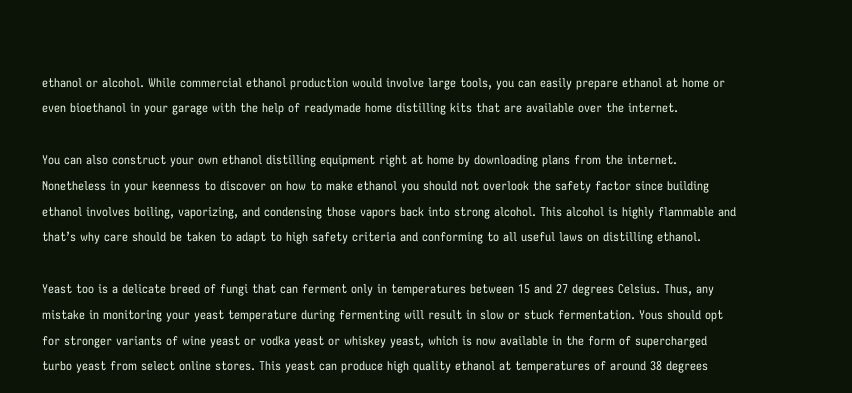ethanol or alcohol. While commercial ethanol production would involve large tools, you can easily prepare ethanol at home or even bioethanol in your garage with the help of readymade home distilling kits that are available over the internet.

You can also construct your own ethanol distilling equipment right at home by downloading plans from the internet. Nonetheless in your keenness to discover on how to make ethanol you should not overlook the safety factor since building ethanol involves boiling, vaporizing, and condensing those vapors back into strong alcohol. This alcohol is highly flammable and that’s why care should be taken to adapt to high safety criteria and conforming to all useful laws on distilling ethanol.

Yeast too is a delicate breed of fungi that can ferment only in temperatures between 15 and 27 degrees Celsius. Thus, any mistake in monitoring your yeast temperature during fermenting will result in slow or stuck fermentation. Yous should opt for stronger variants of wine yeast or vodka yeast or whiskey yeast, which is now available in the form of supercharged turbo yeast from select online stores. This yeast can produce high quality ethanol at temperatures of around 38 degrees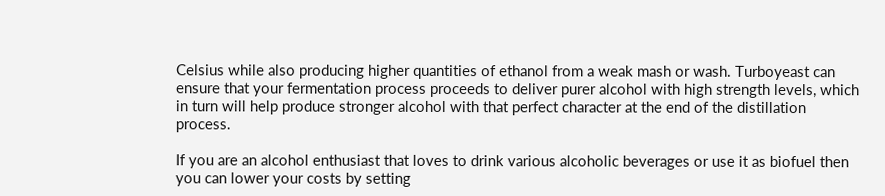Celsius while also producing higher quantities of ethanol from a weak mash or wash. Turboyeast can ensure that your fermentation process proceeds to deliver purer alcohol with high strength levels, which in turn will help produce stronger alcohol with that perfect character at the end of the distillation process.

If you are an alcohol enthusiast that loves to drink various alcoholic beverages or use it as biofuel then you can lower your costs by setting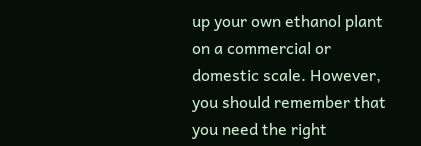up your own ethanol plant on a commercial or domestic scale. However, you should remember that you need the right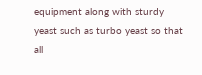equipment along with sturdy yeast such as turbo yeast so that all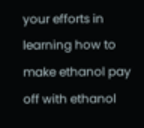your efforts in learning how to make ethanol pay off with ethanol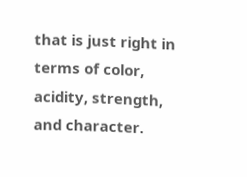that is just right in terms of color, acidity, strength, and character.